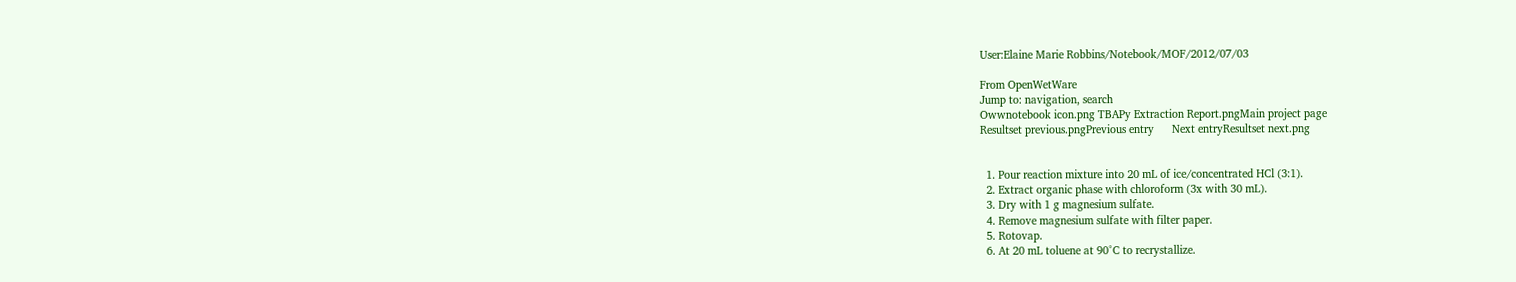User:Elaine Marie Robbins/Notebook/MOF/2012/07/03

From OpenWetWare
Jump to: navigation, search
Owwnotebook icon.png TBAPy Extraction Report.pngMain project page
Resultset previous.pngPrevious entry      Next entryResultset next.png


  1. Pour reaction mixture into 20 mL of ice/concentrated HCl (3:1).
  2. Extract organic phase with chloroform (3x with 30 mL).
  3. Dry with 1 g magnesium sulfate.
  4. Remove magnesium sulfate with filter paper.
  5. Rotovap.
  6. At 20 mL toluene at 90°C to recrystallize.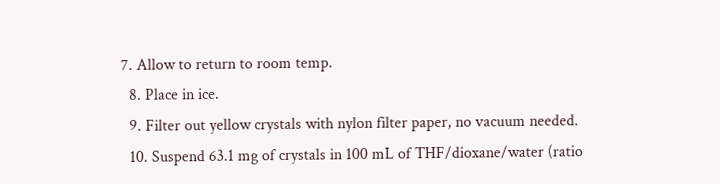7. Allow to return to room temp.
  8. Place in ice.
  9. Filter out yellow crystals with nylon filter paper, no vacuum needed.
  10. Suspend 63.1 mg of crystals in 100 mL of THF/dioxane/water (ratio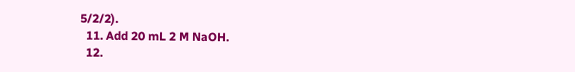5/2/2).
  11. Add 20 mL 2 M NaOH.
  12.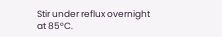Stir under reflux overnight at 85°C.